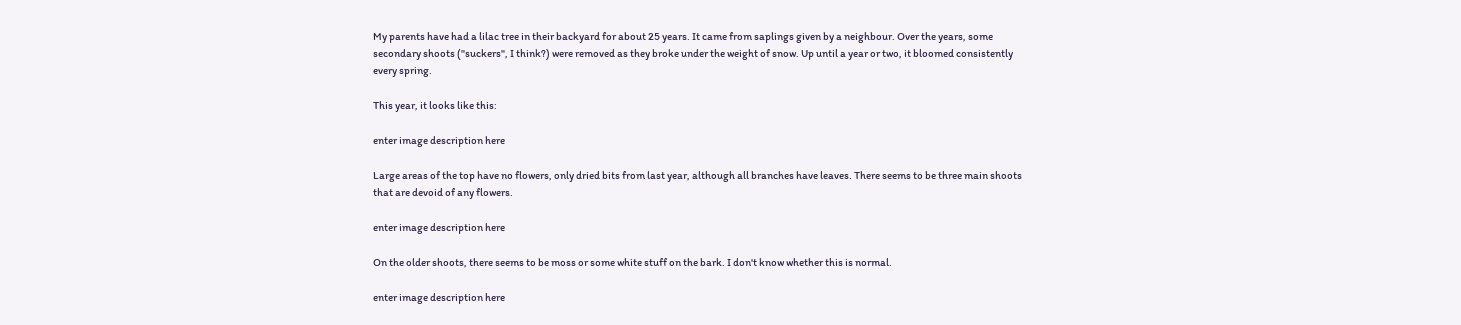My parents have had a lilac tree in their backyard for about 25 years. It came from saplings given by a neighbour. Over the years, some secondary shoots ("suckers", I think?) were removed as they broke under the weight of snow. Up until a year or two, it bloomed consistently every spring.

This year, it looks like this:

enter image description here

Large areas of the top have no flowers, only dried bits from last year, although all branches have leaves. There seems to be three main shoots that are devoid of any flowers.

enter image description here

On the older shoots, there seems to be moss or some white stuff on the bark. I don't know whether this is normal.

enter image description here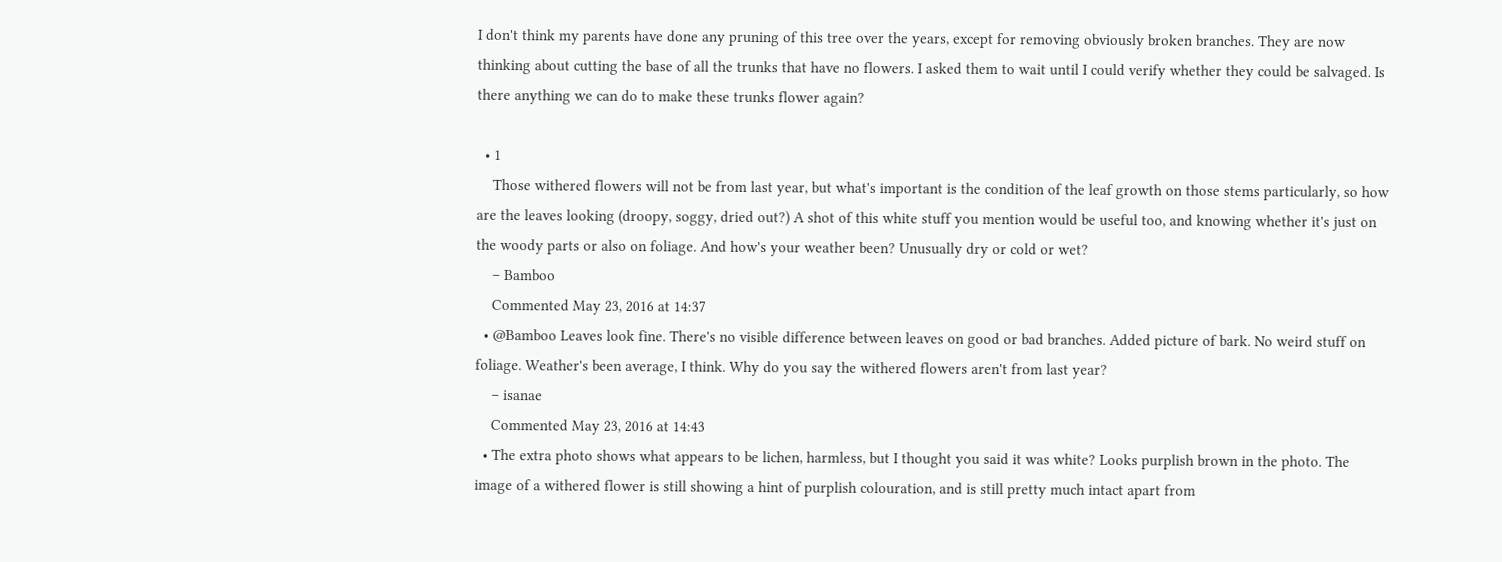I don't think my parents have done any pruning of this tree over the years, except for removing obviously broken branches. They are now thinking about cutting the base of all the trunks that have no flowers. I asked them to wait until I could verify whether they could be salvaged. Is there anything we can do to make these trunks flower again?

  • 1
    Those withered flowers will not be from last year, but what's important is the condition of the leaf growth on those stems particularly, so how are the leaves looking (droopy, soggy, dried out?) A shot of this white stuff you mention would be useful too, and knowing whether it's just on the woody parts or also on foliage. And how's your weather been? Unusually dry or cold or wet?
    – Bamboo
    Commented May 23, 2016 at 14:37
  • @Bamboo Leaves look fine. There's no visible difference between leaves on good or bad branches. Added picture of bark. No weird stuff on foliage. Weather's been average, I think. Why do you say the withered flowers aren't from last year?
    – isanae
    Commented May 23, 2016 at 14:43
  • The extra photo shows what appears to be lichen, harmless, but I thought you said it was white? Looks purplish brown in the photo. The image of a withered flower is still showing a hint of purplish colouration, and is still pretty much intact apart from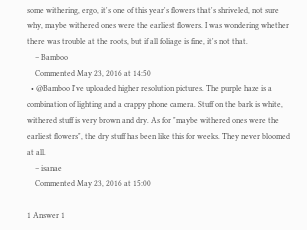some withering, ergo, it's one of this year's flowers that's shriveled, not sure why, maybe withered ones were the earliest flowers. I was wondering whether there was trouble at the roots, but if all foliage is fine, it's not that.
    – Bamboo
    Commented May 23, 2016 at 14:50
  • @Bamboo I've uploaded higher resolution pictures. The purple haze is a combination of lighting and a crappy phone camera. Stuff on the bark is white, withered stuff is very brown and dry. As for "maybe withered ones were the earliest flowers", the dry stuff has been like this for weeks. They never bloomed at all.
    – isanae
    Commented May 23, 2016 at 15:00

1 Answer 1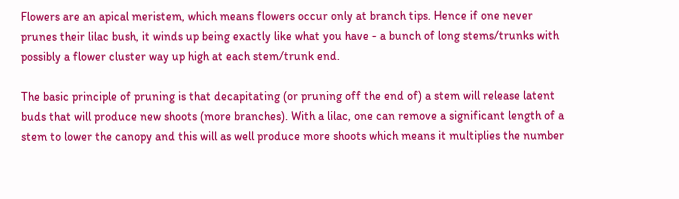Flowers are an apical meristem, which means flowers occur only at branch tips. Hence if one never prunes their lilac bush, it winds up being exactly like what you have - a bunch of long stems/trunks with possibly a flower cluster way up high at each stem/trunk end.

The basic principle of pruning is that decapitating (or pruning off the end of) a stem will release latent buds that will produce new shoots (more branches). With a lilac, one can remove a significant length of a stem to lower the canopy and this will as well produce more shoots which means it multiplies the number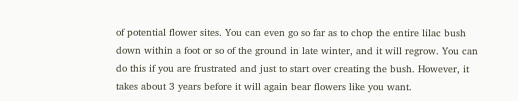of potential flower sites. You can even go so far as to chop the entire lilac bush down within a foot or so of the ground in late winter, and it will regrow. You can do this if you are frustrated and just to start over creating the bush. However, it takes about 3 years before it will again bear flowers like you want.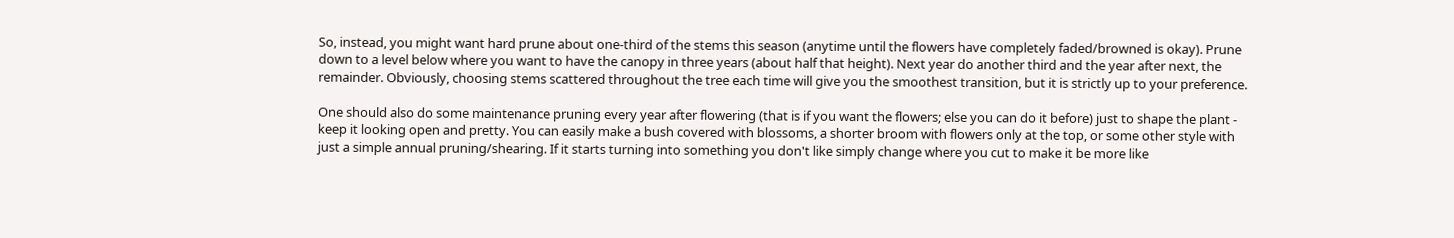So, instead, you might want hard prune about one-third of the stems this season (anytime until the flowers have completely faded/browned is okay). Prune down to a level below where you want to have the canopy in three years (about half that height). Next year do another third and the year after next, the remainder. Obviously, choosing stems scattered throughout the tree each time will give you the smoothest transition, but it is strictly up to your preference.

One should also do some maintenance pruning every year after flowering (that is if you want the flowers; else you can do it before) just to shape the plant - keep it looking open and pretty. You can easily make a bush covered with blossoms, a shorter broom with flowers only at the top, or some other style with just a simple annual pruning/shearing. If it starts turning into something you don't like simply change where you cut to make it be more like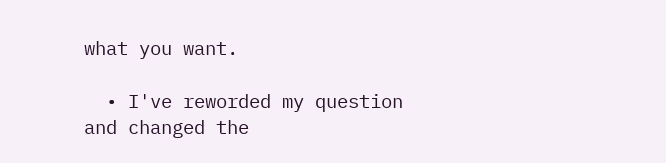what you want.

  • I've reworded my question and changed the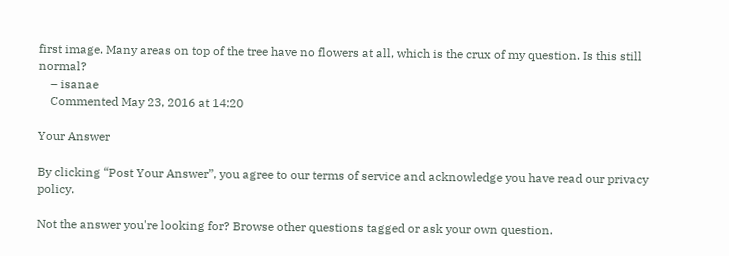first image. Many areas on top of the tree have no flowers at all, which is the crux of my question. Is this still normal?
    – isanae
    Commented May 23, 2016 at 14:20

Your Answer

By clicking “Post Your Answer”, you agree to our terms of service and acknowledge you have read our privacy policy.

Not the answer you're looking for? Browse other questions tagged or ask your own question.